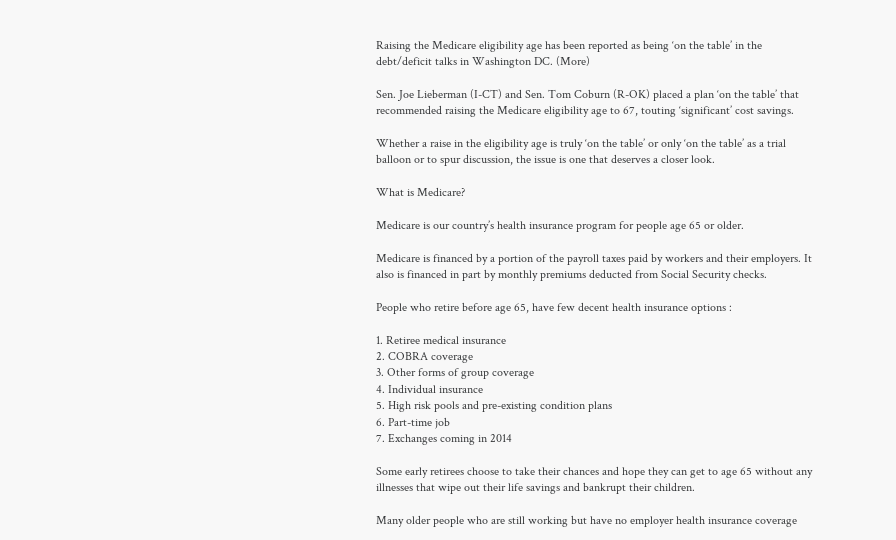Raising the Medicare eligibility age has been reported as being ‘on the table’ in the debt/deficit talks in Washington DC. (More)

Sen. Joe Lieberman (I-CT) and Sen. Tom Coburn (R-OK) placed a plan ‘on the table’ that recommended raising the Medicare eligibility age to 67, touting ‘significant’ cost savings.

Whether a raise in the eligibility age is truly ‘on the table’ or only ‘on the table’ as a trial balloon or to spur discussion, the issue is one that deserves a closer look.

What is Medicare?

Medicare is our country’s health insurance program for people age 65 or older.

Medicare is financed by a portion of the payroll taxes paid by workers and their employers. It also is financed in part by monthly premiums deducted from Social Security checks.

People who retire before age 65, have few decent health insurance options :

1. Retiree medical insurance
2. COBRA coverage
3. Other forms of group coverage
4. Individual insurance
5. High risk pools and pre-existing condition plans
6. Part-time job
7. Exchanges coming in 2014

Some early retirees choose to take their chances and hope they can get to age 65 without any illnesses that wipe out their life savings and bankrupt their children.

Many older people who are still working but have no employer health insurance coverage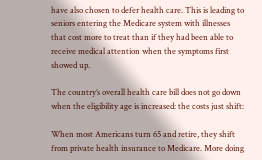have also chosen to defer health care. This is leading to seniors entering the Medicare system with illnesses that cost more to treat than if they had been able to receive medical attention when the symptoms first showed up.

The country’s overall health care bill does not go down when the eligibility age is increased: the costs just shift:

When most Americans turn 65 and retire, they shift from private health insurance to Medicare. More doing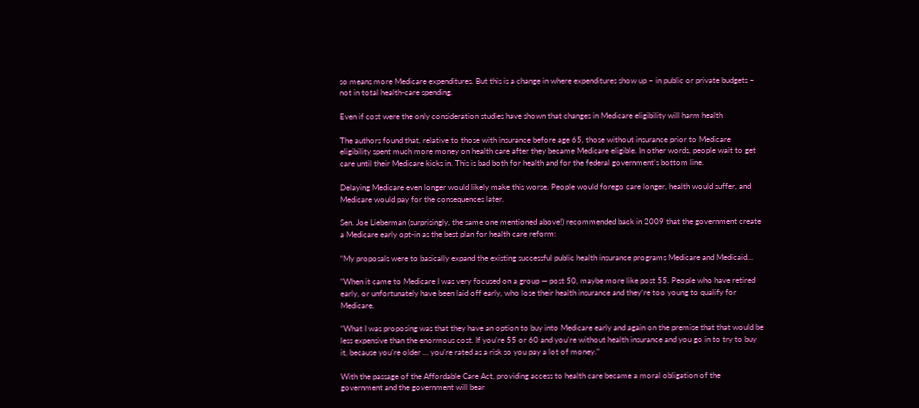so means more Medicare expenditures. But this is a change in where expenditures show up – in public or private budgets – not in total health-care spending.

Even if cost were the only consideration studies have shown that changes in Medicare eligibility will harm health

The authors found that, relative to those with insurance before age 65, those without insurance prior to Medicare eligibility spent much more money on health care after they became Medicare eligible. In other words, people wait to get care until their Medicare kicks in. This is bad both for health and for the federal government’s bottom line.

Delaying Medicare even longer would likely make this worse. People would forego care longer, health would suffer, and Medicare would pay for the consequences later.

Sen. Joe Lieberman (surprisingly, the same one mentioned above!) recommended back in 2009 that the government create a Medicare early opt-in as the best plan for health care reform:

“My proposals were to basically expand the existing successful public health insurance programs Medicare and Medicaid…

“When it came to Medicare I was very focused on a group — post 50, maybe more like post 55. People who have retired early, or unfortunately have been laid off early, who lose their health insurance and they’re too young to qualify for Medicare.

“What I was proposing was that they have an option to buy into Medicare early and again on the premise that that would be less expensive than the enormous cost. If you’re 55 or 60 and you’re without health insurance and you go in to try to buy it, because you’re older … you’re rated as a risk so you pay a lot of money.”

With the passage of the Affordable Care Act, providing access to health care became a moral obligation of the government and the government will bear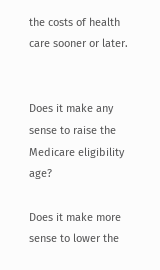the costs of health care sooner or later.


Does it make any sense to raise the Medicare eligibility age?

Does it make more sense to lower the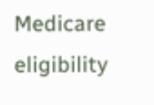Medicare eligibility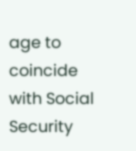age to coincide with Social Security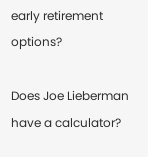early retirement options?

Does Joe Lieberman have a calculator?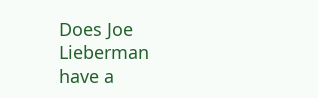Does Joe Lieberman have a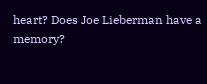heart? Does Joe Lieberman have a memory?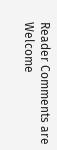Reader Comments are Welcome